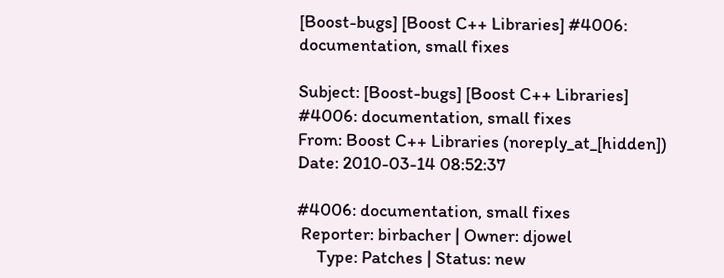[Boost-bugs] [Boost C++ Libraries] #4006: documentation, small fixes

Subject: [Boost-bugs] [Boost C++ Libraries] #4006: documentation, small fixes
From: Boost C++ Libraries (noreply_at_[hidden])
Date: 2010-03-14 08:52:37

#4006: documentation, small fixes
 Reporter: birbacher | Owner: djowel
     Type: Patches | Status: new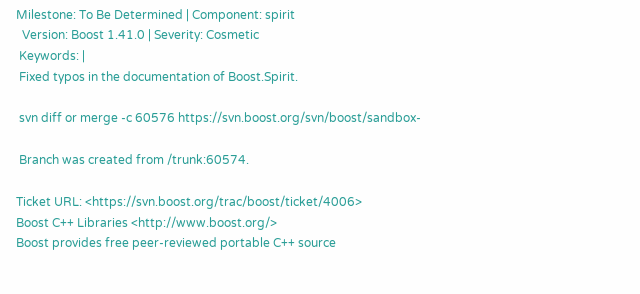Milestone: To Be Determined | Component: spirit
  Version: Boost 1.41.0 | Severity: Cosmetic
 Keywords: |
 Fixed typos in the documentation of Boost.Spirit.

 svn diff or merge -c 60576 https://svn.boost.org/svn/boost/sandbox-

 Branch was created from /trunk:60574.

Ticket URL: <https://svn.boost.org/trac/boost/ticket/4006>
Boost C++ Libraries <http://www.boost.org/>
Boost provides free peer-reviewed portable C++ source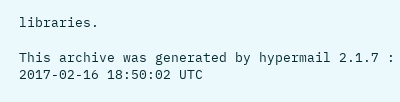libraries.

This archive was generated by hypermail 2.1.7 : 2017-02-16 18:50:02 UTC